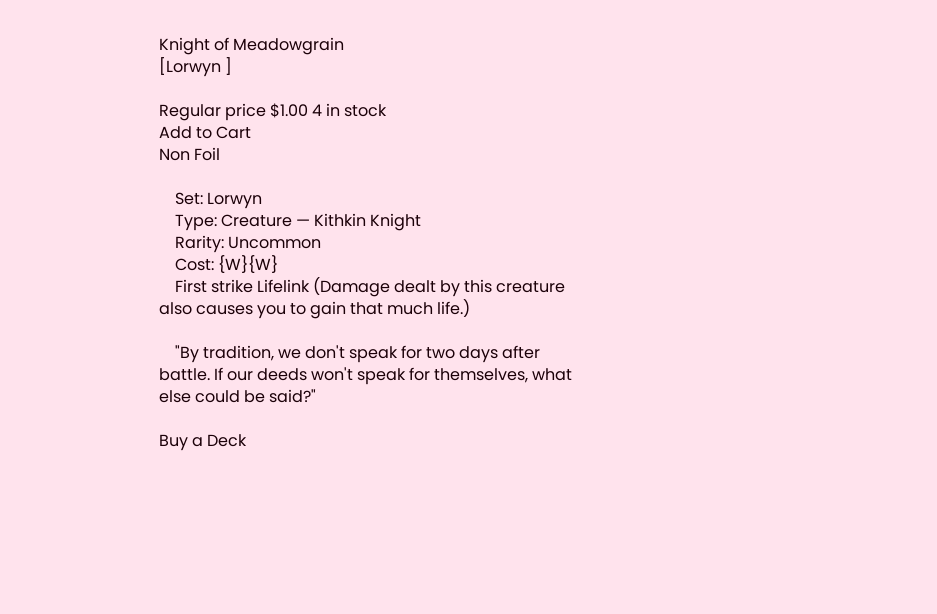Knight of Meadowgrain
[Lorwyn ]

Regular price $1.00 4 in stock
Add to Cart
Non Foil

    Set: Lorwyn
    Type: Creature — Kithkin Knight
    Rarity: Uncommon
    Cost: {W}{W}
    First strike Lifelink (Damage dealt by this creature also causes you to gain that much life.)

    "By tradition, we don't speak for two days after battle. If our deeds won't speak for themselves, what else could be said?"

Buy a Deck